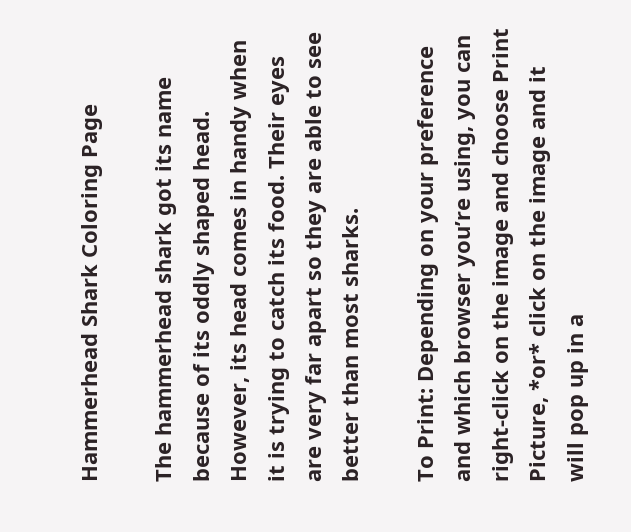Hammerhead Shark Coloring Page

The hammerhead shark got its name because of its oddly shaped head. However, its head comes in handy when it is trying to catch its food. Their eyes are very far apart so they are able to see better than most sharks.

To Print: Depending on your preference and which browser you’re using, you can right-click on the image and choose Print Picture, *or* click on the image and it will pop up in a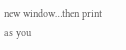new window…then print as you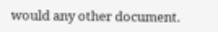would any other document.